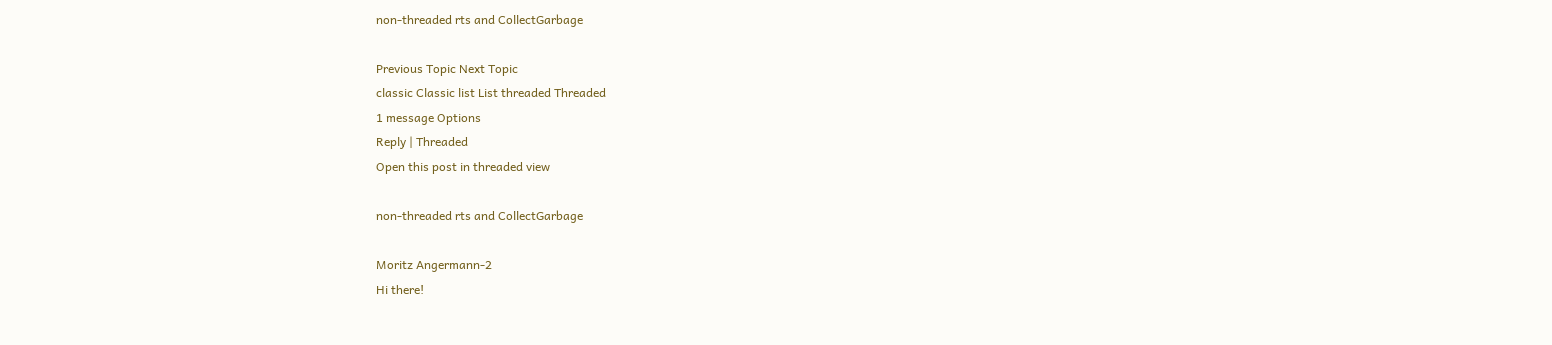non-threaded rts and CollectGarbage

Previous Topic Next Topic
classic Classic list List threaded Threaded
1 message Options
Reply | Threaded
Open this post in threaded view

non-threaded rts and CollectGarbage

Moritz Angermann-2
Hi there!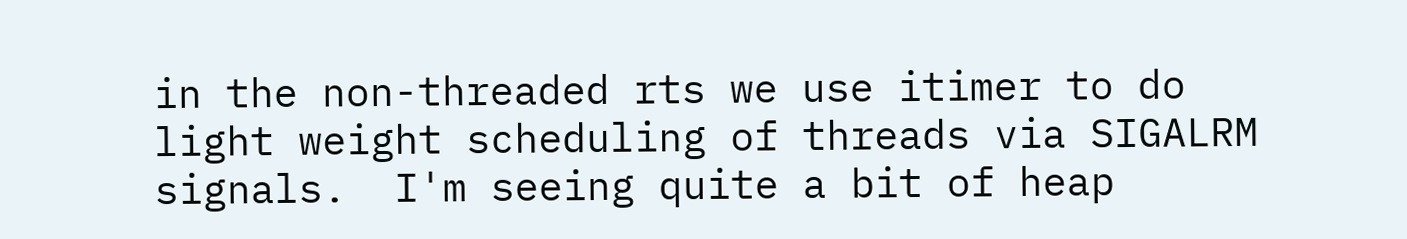in the non-threaded rts we use itimer to do light weight scheduling of threads via SIGALRM signals.  I'm seeing quite a bit of heap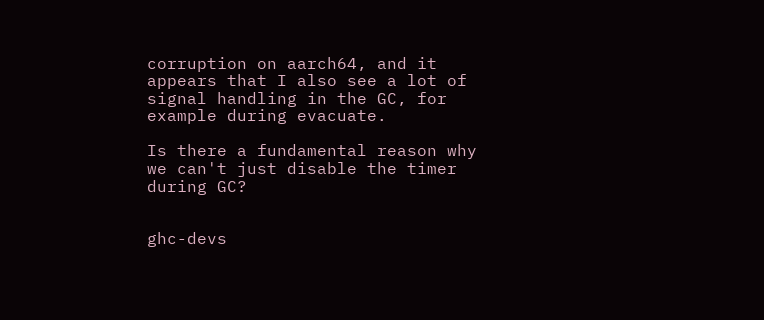corruption on aarch64, and it appears that I also see a lot of signal handling in the GC, for example during evacuate.

Is there a fundamental reason why we can't just disable the timer during GC?


ghc-devs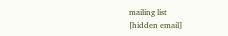mailing list
[hidden email]